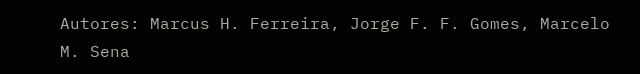Autores: Marcus H. Ferreira, Jorge F. F. Gomes, Marcelo M. Sena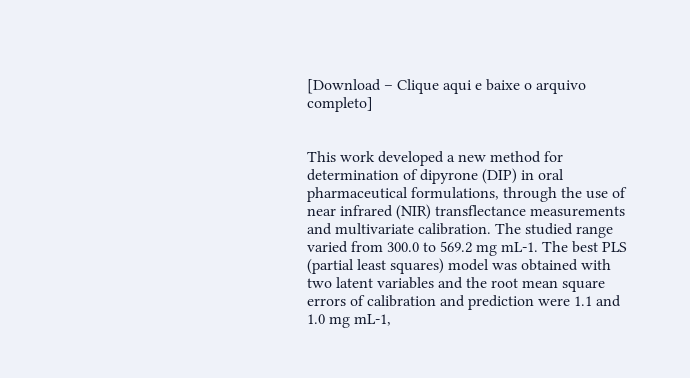[Download – Clique aqui e baixe o arquivo completo]


This work developed a new method for determination of dipyrone (DIP) in oral pharmaceutical formulations, through the use of near infrared (NIR) transflectance measurements and multivariate calibration. The studied range varied from 300.0 to 569.2 mg mL-1. The best PLS (partial least squares) model was obtained with two latent variables and the root mean square errors of calibration and prediction were 1.1 and 1.0 mg mL-1,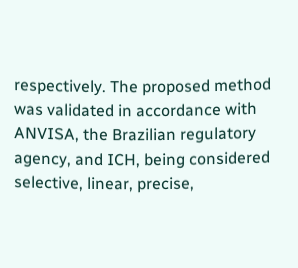respectively. The proposed method was validated in accordance with ANVISA, the Brazilian regulatory agency, and ICH, being considered selective, linear, precise,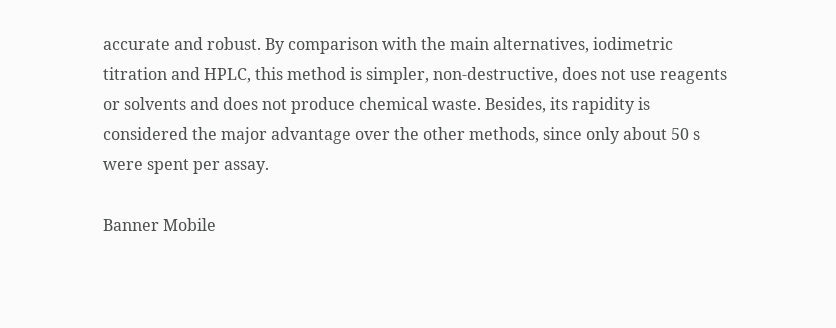accurate and robust. By comparison with the main alternatives, iodimetric titration and HPLC, this method is simpler, non-destructive, does not use reagents or solvents and does not produce chemical waste. Besides, its rapidity is considered the major advantage over the other methods, since only about 50 s were spent per assay.

Banner Mobile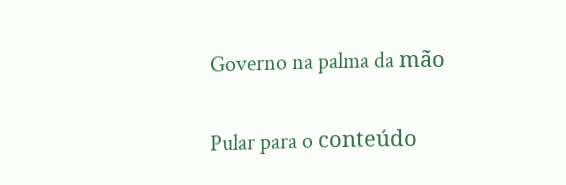Governo na palma da mão

Pular para o conteúdo